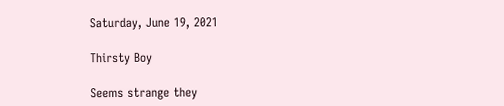Saturday, June 19, 2021

Thirsty Boy

Seems strange they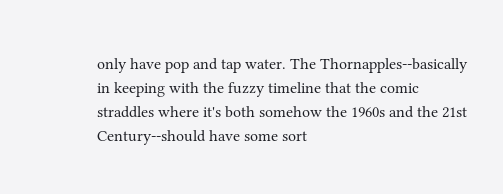only have pop and tap water. The Thornapples--basically in keeping with the fuzzy timeline that the comic straddles where it's both somehow the 1960s and the 21st Century--should have some sort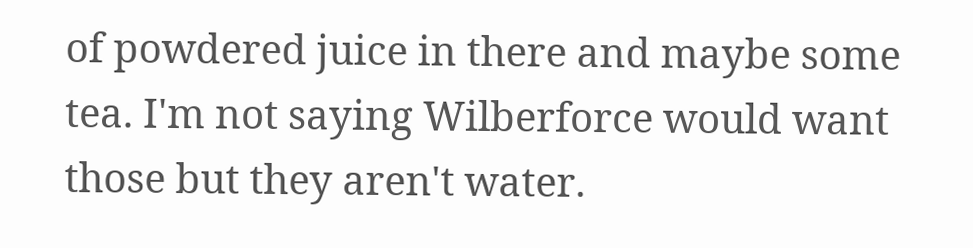of powdered juice in there and maybe some tea. I'm not saying Wilberforce would want those but they aren't water.